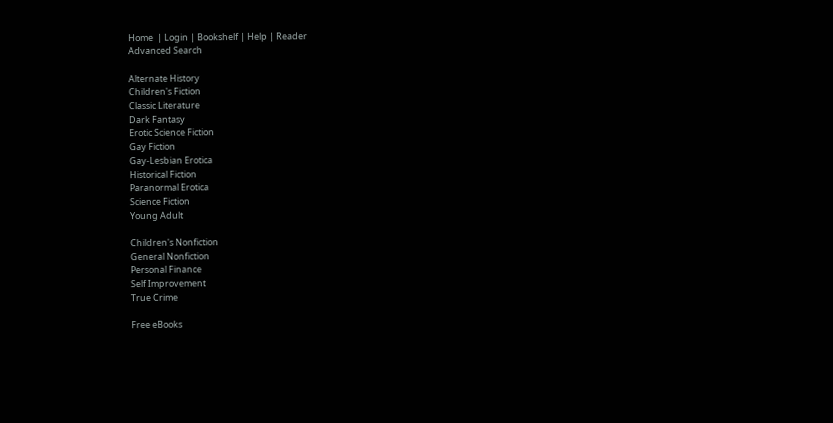Home  | Login | Bookshelf | Help | Reader
Advanced Search

Alternate History
Children's Fiction
Classic Literature
Dark Fantasy
Erotic Science Fiction
Gay Fiction
Gay-Lesbian Erotica
Historical Fiction
Paranormal Erotica
Science Fiction
Young Adult

Children's Nonfiction
General Nonfiction
Personal Finance
Self Improvement
True Crime

Free eBooks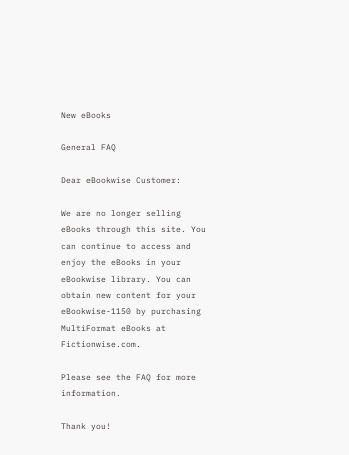New eBooks

General FAQ

Dear eBookwise Customer:

We are no longer selling eBooks through this site. You can continue to access and enjoy the eBooks in your eBookwise library. You can obtain new content for your eBookwise-1150 by purchasing MultiFormat eBooks at Fictionwise.com.

Please see the FAQ for more information.

Thank you!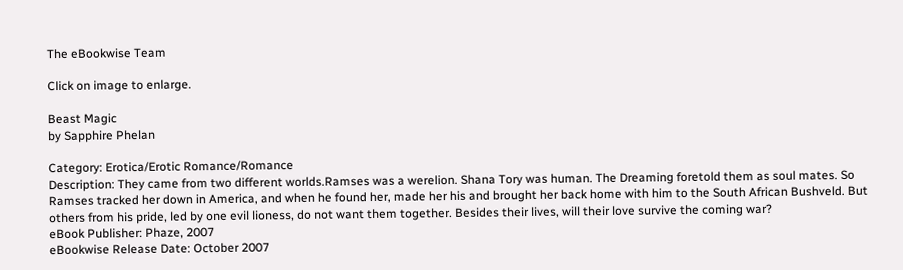The eBookwise Team

Click on image to enlarge.

Beast Magic
by Sapphire Phelan

Category: Erotica/Erotic Romance/Romance
Description: They came from two different worlds.Ramses was a werelion. Shana Tory was human. The Dreaming foretold them as soul mates. So Ramses tracked her down in America, and when he found her, made her his and brought her back home with him to the South African Bushveld. But others from his pride, led by one evil lioness, do not want them together. Besides their lives, will their love survive the coming war?
eBook Publisher: Phaze, 2007
eBookwise Release Date: October 2007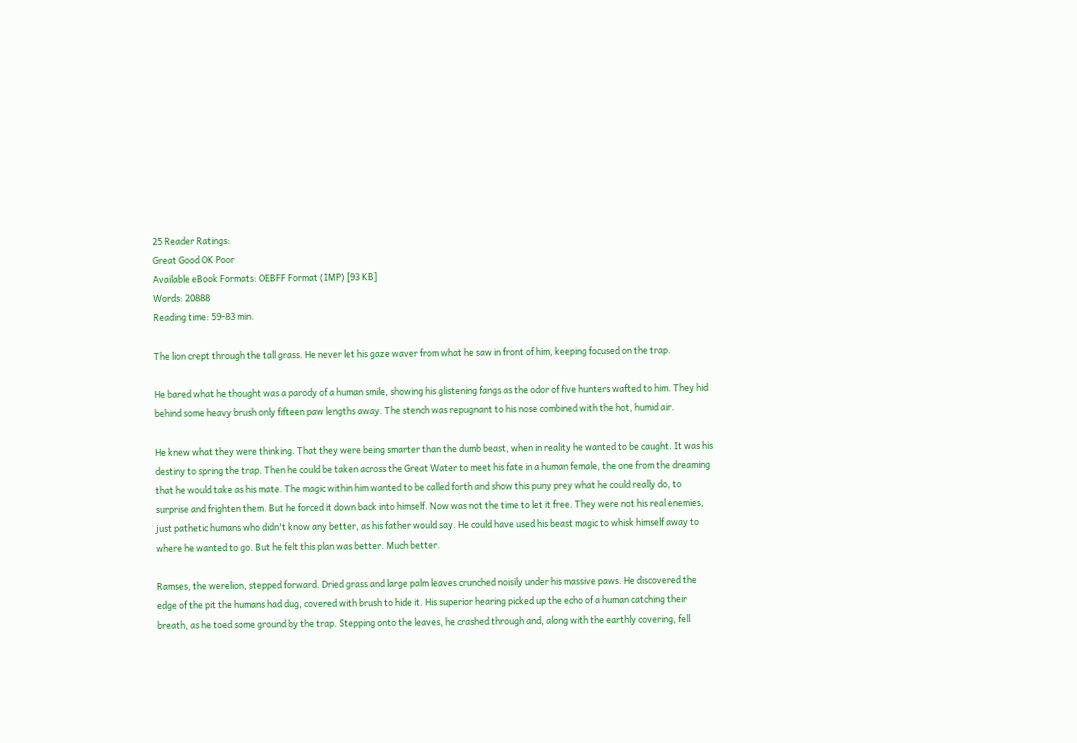25 Reader Ratings:
Great Good OK Poor
Available eBook Formats: OEBFF Format (IMP) [93 KB]
Words: 20888
Reading time: 59-83 min.

The lion crept through the tall grass. He never let his gaze waver from what he saw in front of him, keeping focused on the trap.

He bared what he thought was a parody of a human smile, showing his glistening fangs as the odor of five hunters wafted to him. They hid behind some heavy brush only fifteen paw lengths away. The stench was repugnant to his nose combined with the hot, humid air.

He knew what they were thinking. That they were being smarter than the dumb beast, when in reality he wanted to be caught. It was his destiny to spring the trap. Then he could be taken across the Great Water to meet his fate in a human female, the one from the dreaming that he would take as his mate. The magic within him wanted to be called forth and show this puny prey what he could really do, to surprise and frighten them. But he forced it down back into himself. Now was not the time to let it free. They were not his real enemies, just pathetic humans who didn't know any better, as his father would say. He could have used his beast magic to whisk himself away to where he wanted to go. But he felt this plan was better. Much better.

Ramses, the werelion, stepped forward. Dried grass and large palm leaves crunched noisily under his massive paws. He discovered the edge of the pit the humans had dug, covered with brush to hide it. His superior hearing picked up the echo of a human catching their breath, as he toed some ground by the trap. Stepping onto the leaves, he crashed through and, along with the earthly covering, fell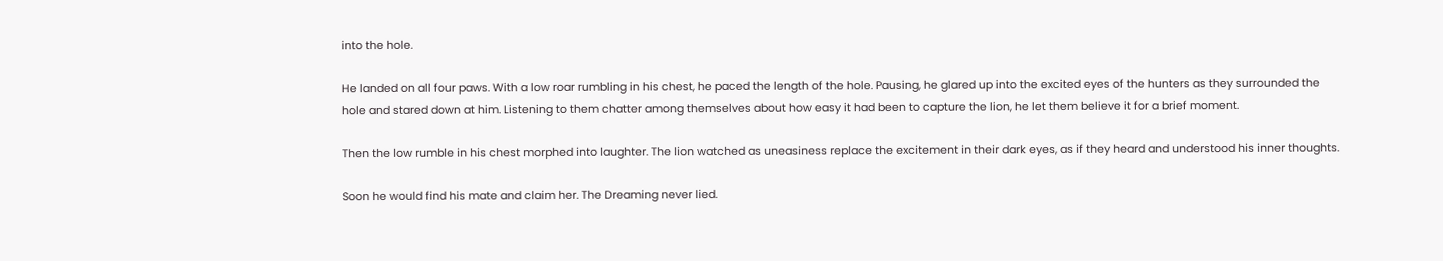into the hole.

He landed on all four paws. With a low roar rumbling in his chest, he paced the length of the hole. Pausing, he glared up into the excited eyes of the hunters as they surrounded the hole and stared down at him. Listening to them chatter among themselves about how easy it had been to capture the lion, he let them believe it for a brief moment.

Then the low rumble in his chest morphed into laughter. The lion watched as uneasiness replace the excitement in their dark eyes, as if they heard and understood his inner thoughts.

Soon he would find his mate and claim her. The Dreaming never lied.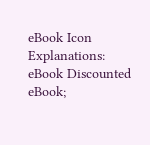eBook Icon Explanations:
eBook Discounted eBook;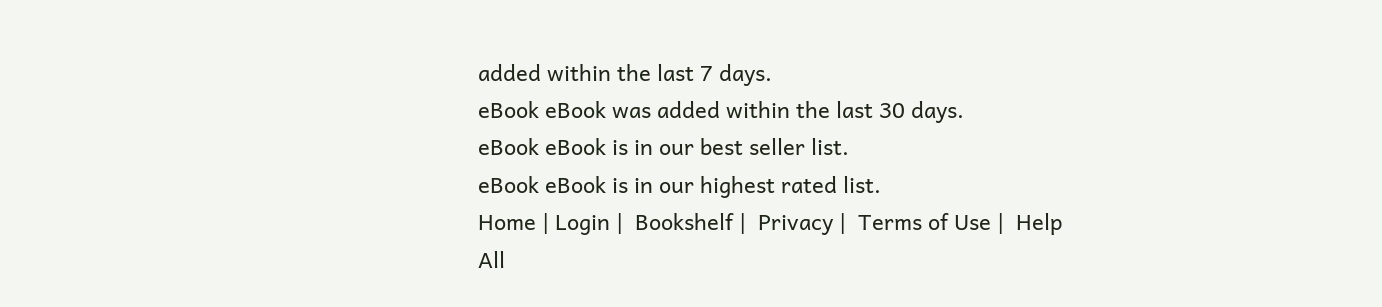added within the last 7 days.
eBook eBook was added within the last 30 days.
eBook eBook is in our best seller list.
eBook eBook is in our highest rated list.
Home | Login |  Bookshelf |  Privacy |  Terms of Use |  Help
All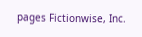pages Fictionwise, Inc.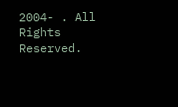2004- . All Rights Reserved.